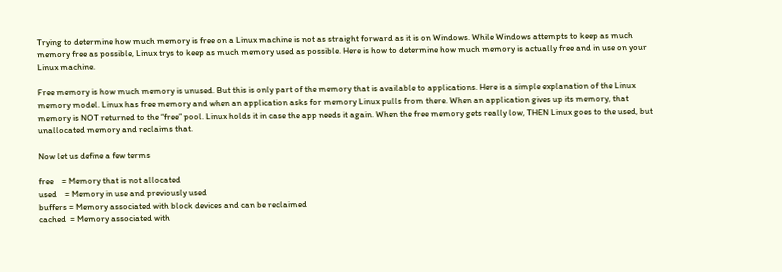Trying to determine how much memory is free on a Linux machine is not as straight forward as it is on Windows. While Windows attempts to keep as much memory free as possible, Linux trys to keep as much memory used as possible. Here is how to determine how much memory is actually free and in use on your Linux machine.

Free memory is how much memory is unused. But this is only part of the memory that is available to applications. Here is a simple explanation of the Linux memory model. Linux has free memory and when an application asks for memory Linux pulls from there. When an application gives up its memory, that memory is NOT returned to the “free” pool. Linux holds it in case the app needs it again. When the free memory gets really low, THEN Linux goes to the used, but unallocated memory and reclaims that.

Now let us define a few terms

free    = Memory that is not allocated
used    = Memory in use and previously used
buffers = Memory associated with block devices and can be reclaimed
cached  = Memory associated with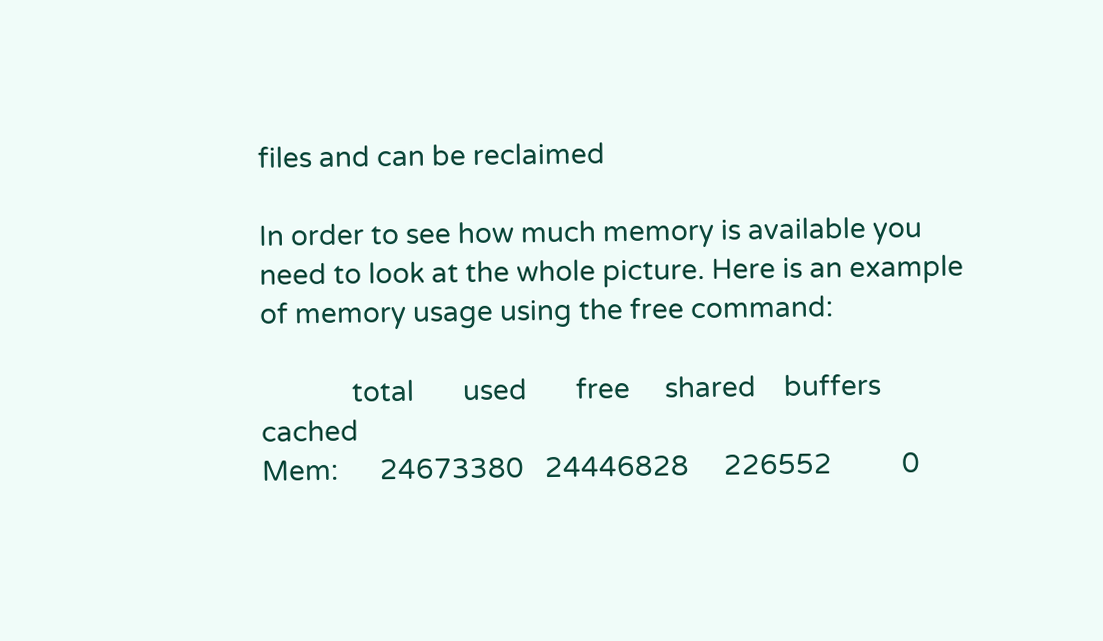files and can be reclaimed

In order to see how much memory is available you need to look at the whole picture. Here is an example of memory usage using the free command:

             total       used       free     shared    buffers     cached
Mem:      24673380   24446828     226552          0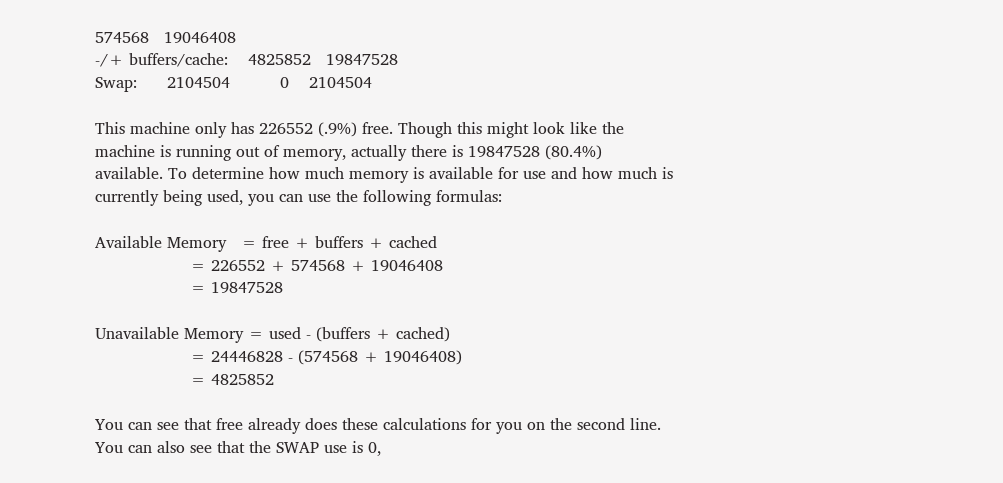574568   19046408
-/+ buffers/cache:    4825852   19847528
Swap:      2104504          0    2104504

This machine only has 226552 (.9%) free. Though this might look like the machine is running out of memory, actually there is 19847528 (80.4%) available. To determine how much memory is available for use and how much is currently being used, you can use the following formulas:

Available Memory   = free + buffers + cached
                   = 226552 + 574568 + 19046408
                   = 19847528

Unavailable Memory = used - (buffers + cached)
                   = 24446828 - (574568 + 19046408)
                   = 4825852

You can see that free already does these calculations for you on the second line. You can also see that the SWAP use is 0,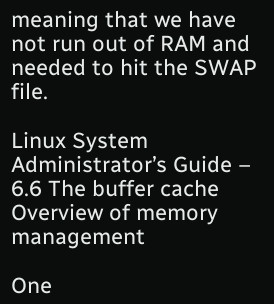meaning that we have not run out of RAM and needed to hit the SWAP file.

Linux System Administrator’s Guide – 6.6 The buffer cache
Overview of memory management

One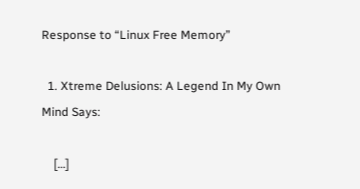Response to “Linux Free Memory”

  1. Xtreme Delusions: A Legend In My Own Mind Says:

    […]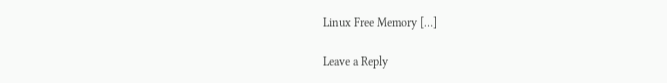Linux Free Memory […]

Leave a Reply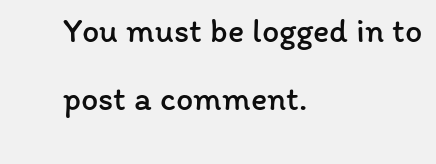You must be logged in to post a comment.